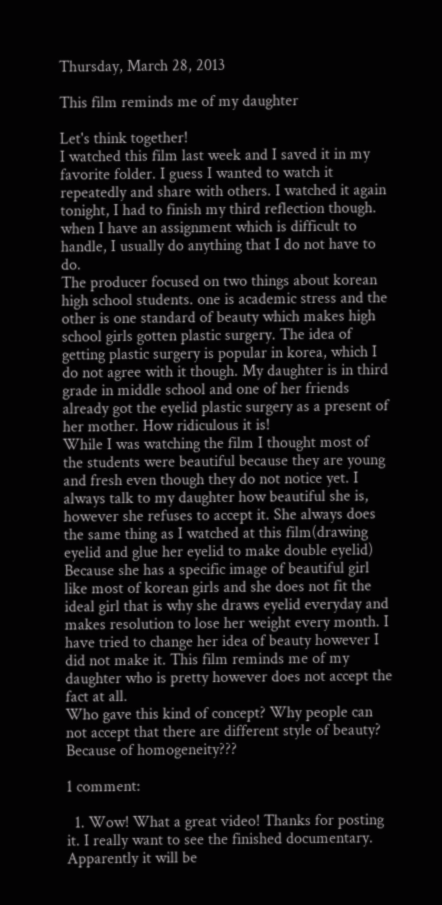Thursday, March 28, 2013

This film reminds me of my daughter

Let's think together!
I watched this film last week and I saved it in my favorite folder. I guess I wanted to watch it repeatedly and share with others. I watched it again tonight, I had to finish my third reflection though. when I have an assignment which is difficult to handle, I usually do anything that I do not have to do.
The producer focused on two things about korean high school students. one is academic stress and the other is one standard of beauty which makes high school girls gotten plastic surgery. The idea of getting plastic surgery is popular in korea, which I do not agree with it though. My daughter is in third grade in middle school and one of her friends already got the eyelid plastic surgery as a present of her mother. How ridiculous it is!
While I was watching the film I thought most of the students were beautiful because they are young and fresh even though they do not notice yet. I always talk to my daughter how beautiful she is, however she refuses to accept it. She always does the same thing as I watched at this film(drawing eyelid and glue her eyelid to make double eyelid) Because she has a specific image of beautiful girl like most of korean girls and she does not fit the ideal girl that is why she draws eyelid everyday and makes resolution to lose her weight every month. I have tried to change her idea of beauty however I did not make it. This film reminds me of my daughter who is pretty however does not accept the fact at all.
Who gave this kind of concept? Why people can not accept that there are different style of beauty? Because of homogeneity???

1 comment:

  1. Wow! What a great video! Thanks for posting it. I really want to see the finished documentary. Apparently it will be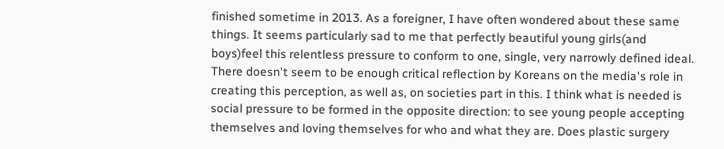finished sometime in 2013. As a foreigner, I have often wondered about these same things. It seems particularly sad to me that perfectly beautiful young girls(and boys)feel this relentless pressure to conform to one, single, very narrowly defined ideal. There doesn't seem to be enough critical reflection by Koreans on the media's role in creating this perception, as well as, on societies part in this. I think what is needed is social pressure to be formed in the opposite direction: to see young people accepting themselves and loving themselves for who and what they are. Does plastic surgery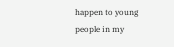happen to young people in my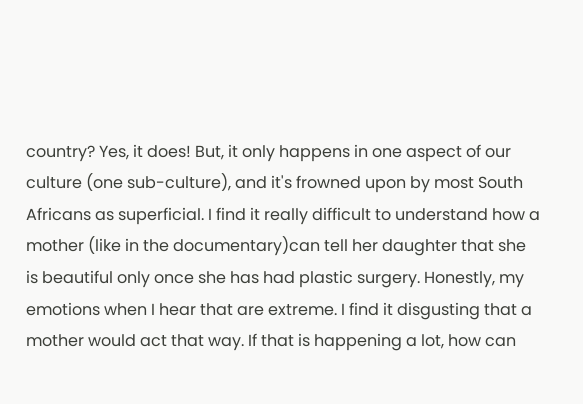country? Yes, it does! But, it only happens in one aspect of our culture (one sub-culture), and it's frowned upon by most South Africans as superficial. I find it really difficult to understand how a mother (like in the documentary)can tell her daughter that she is beautiful only once she has had plastic surgery. Honestly, my emotions when I hear that are extreme. I find it disgusting that a mother would act that way. If that is happening a lot, how can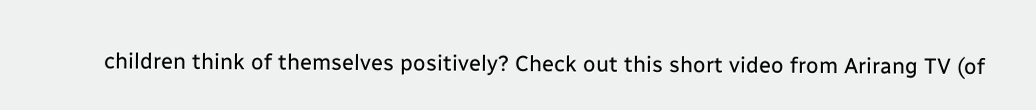children think of themselves positively? Check out this short video from Arirang TV (of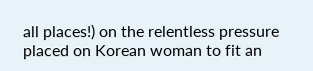all places!) on the relentless pressure placed on Korean woman to fit an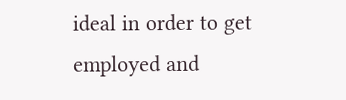ideal in order to get employed and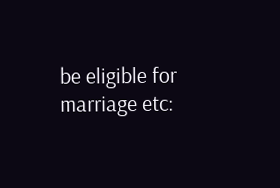be eligible for marriage etc: